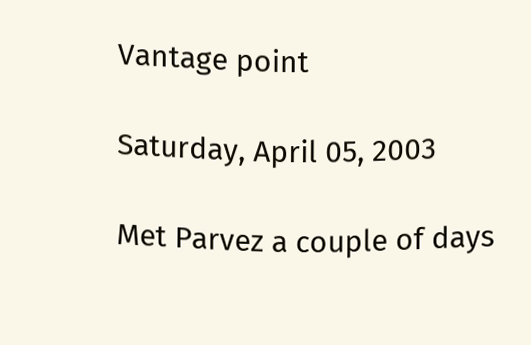Vantage point

Saturday, April 05, 2003

Met Parvez a couple of days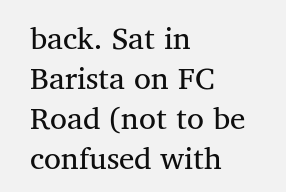back. Sat in Barista on FC Road (not to be confused with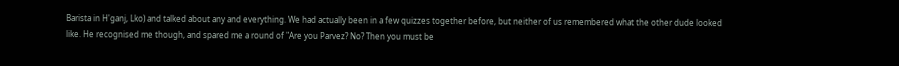Barista in H'ganj, Lko) and talked about any and everything. We had actually been in a few quizzes together before, but neither of us remembered what the other dude looked like. He recognised me though, and spared me a round of "Are you Parvez? No? Then you must be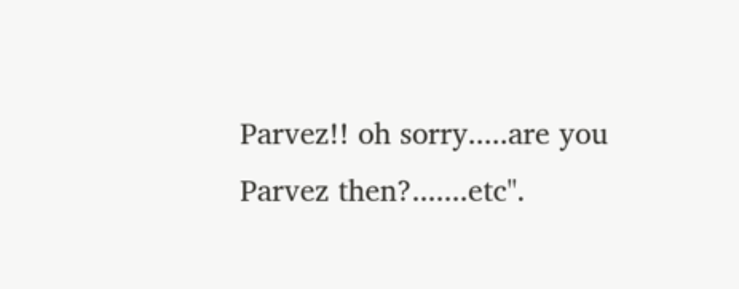Parvez!! oh sorry.....are you Parvez then?.......etc".